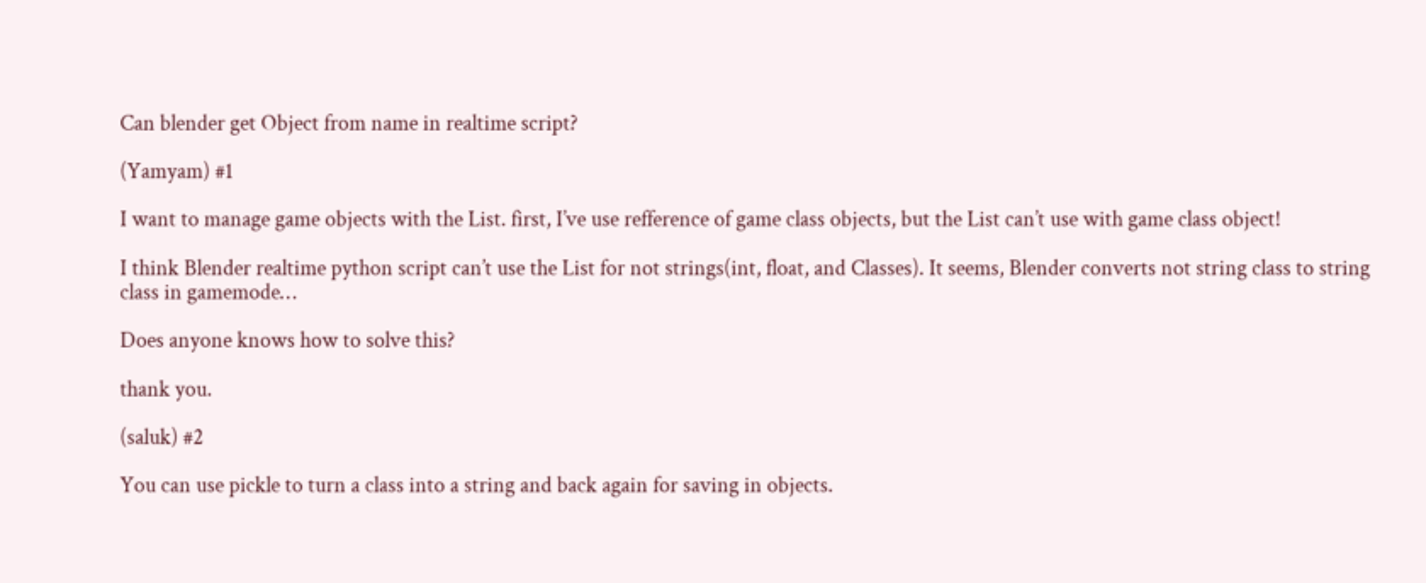Can blender get Object from name in realtime script?

(Yamyam) #1

I want to manage game objects with the List. first, I’ve use refference of game class objects, but the List can’t use with game class object!

I think Blender realtime python script can’t use the List for not strings(int, float, and Classes). It seems, Blender converts not string class to string class in gamemode…

Does anyone knows how to solve this?

thank you.

(saluk) #2

You can use pickle to turn a class into a string and back again for saving in objects.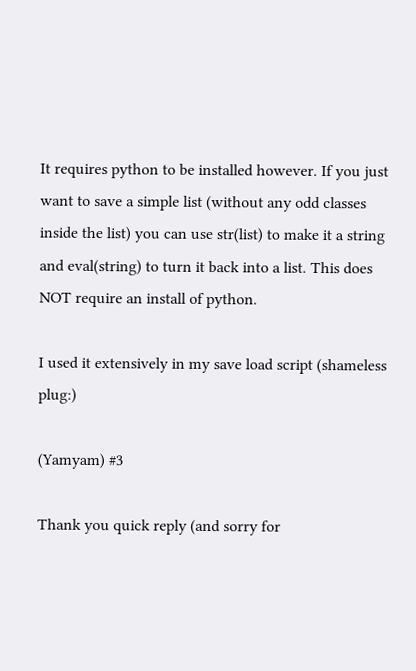It requires python to be installed however. If you just want to save a simple list (without any odd classes inside the list) you can use str(list) to make it a string and eval(string) to turn it back into a list. This does NOT require an install of python.

I used it extensively in my save load script (shameless plug:)

(Yamyam) #3

Thank you quick reply (and sorry for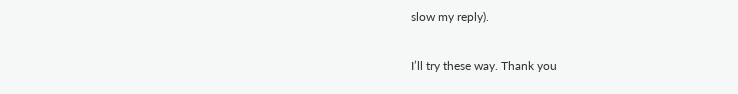slow my reply).

I’ll try these way. Thank you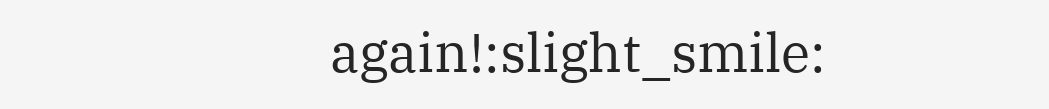again!:slight_smile: